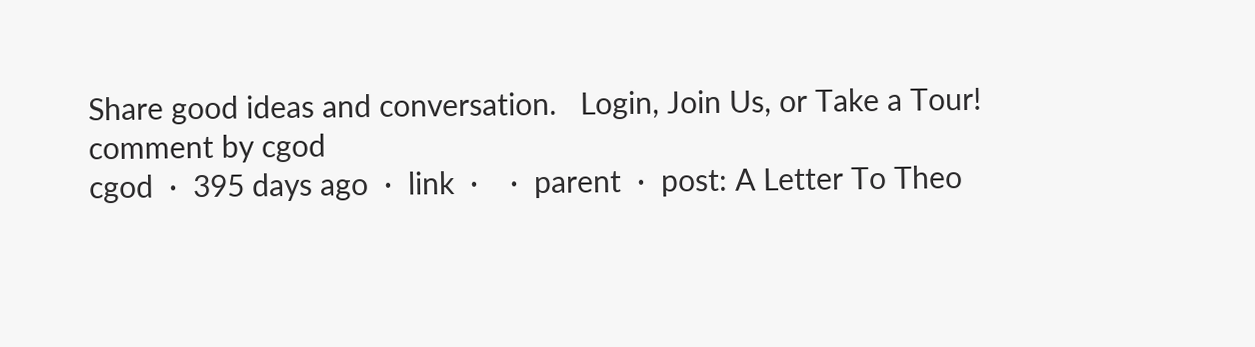Share good ideas and conversation.   Login, Join Us, or Take a Tour!
comment by cgod
cgod  ·  395 days ago  ·  link  ·    ·  parent  ·  post: A Letter To Theo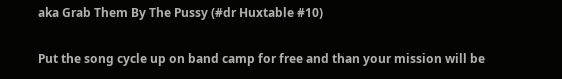aka Grab Them By The Pussy (#dr Huxtable #10)

Put the song cycle up on band camp for free and than your mission will be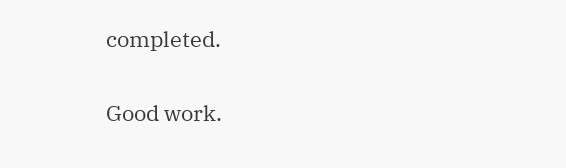completed.

Good work.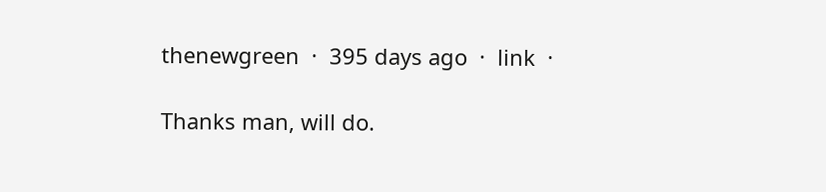thenewgreen  ·  395 days ago  ·  link  ·

Thanks man, will do.